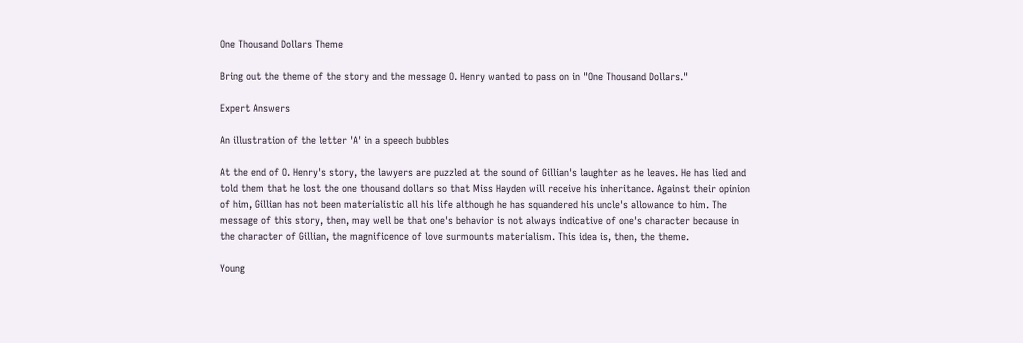One Thousand Dollars Theme

Bring out the theme of the story and the message O. Henry wanted to pass on in "One Thousand Dollars."

Expert Answers

An illustration of the letter 'A' in a speech bubbles

At the end of O. Henry's story, the lawyers are puzzled at the sound of Gillian's laughter as he leaves. He has lied and told them that he lost the one thousand dollars so that Miss Hayden will receive his inheritance. Against their opinion of him, Gillian has not been materialistic all his life although he has squandered his uncle's allowance to him. The message of this story, then, may well be that one's behavior is not always indicative of one's character because in the character of Gillian, the magnificence of love surmounts materialism. This idea is, then, the theme.

Young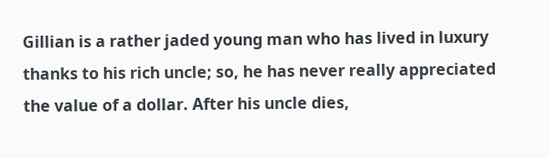Gillian is a rather jaded young man who has lived in luxury thanks to his rich uncle; so, he has never really appreciated the value of a dollar. After his uncle dies,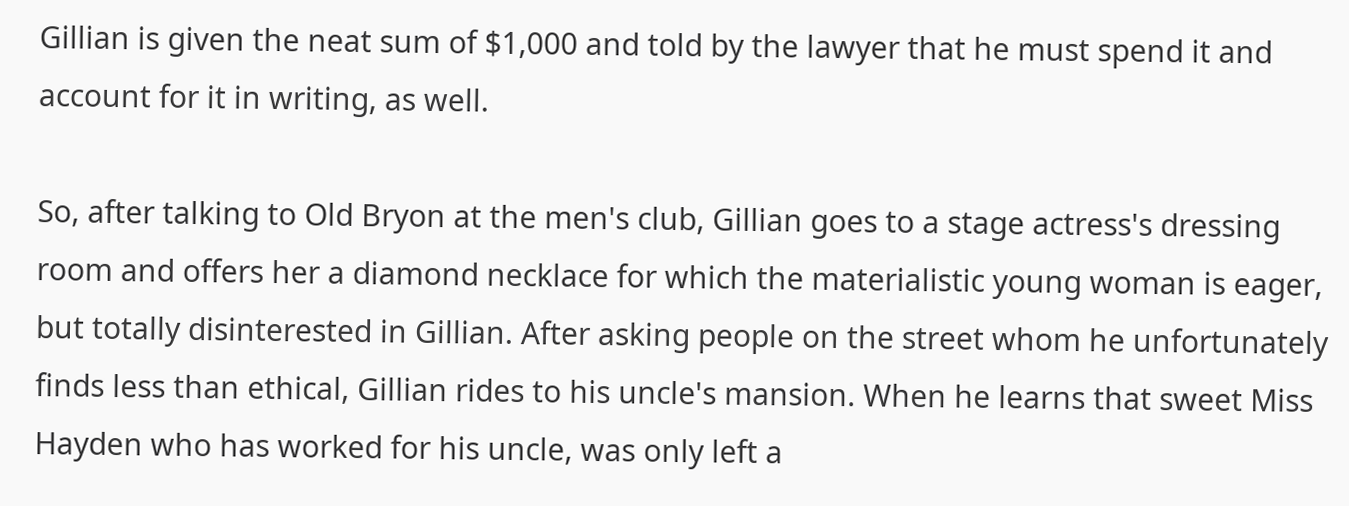Gillian is given the neat sum of $1,000 and told by the lawyer that he must spend it and account for it in writing, as well.

So, after talking to Old Bryon at the men's club, Gillian goes to a stage actress's dressing room and offers her a diamond necklace for which the materialistic young woman is eager, but totally disinterested in Gillian. After asking people on the street whom he unfortunately finds less than ethical, Gillian rides to his uncle's mansion. When he learns that sweet Miss Hayden who has worked for his uncle, was only left a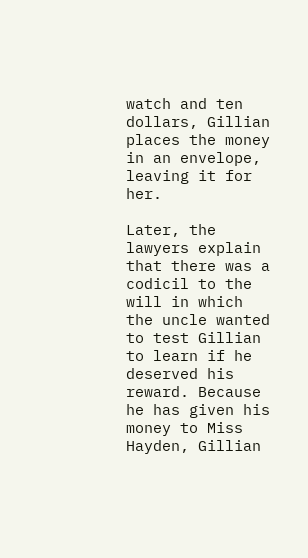watch and ten dollars, Gillian places the money in an envelope, leaving it for her.

Later, the lawyers explain that there was a codicil to the will in which the uncle wanted to test Gillian to learn if he deserved his reward. Because he has given his money to Miss Hayden, Gillian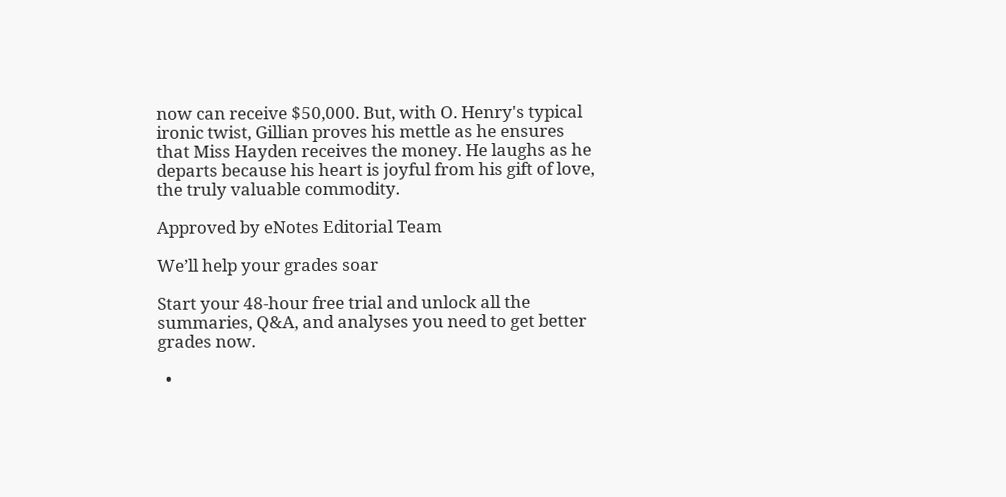now can receive $50,000. But, with O. Henry's typical ironic twist, Gillian proves his mettle as he ensures that Miss Hayden receives the money. He laughs as he departs because his heart is joyful from his gift of love, the truly valuable commodity.

Approved by eNotes Editorial Team

We’ll help your grades soar

Start your 48-hour free trial and unlock all the summaries, Q&A, and analyses you need to get better grades now.

  •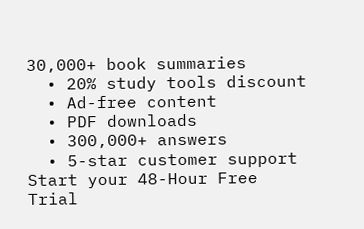30,000+ book summaries
  • 20% study tools discount
  • Ad-free content
  • PDF downloads
  • 300,000+ answers
  • 5-star customer support
Start your 48-Hour Free Trial